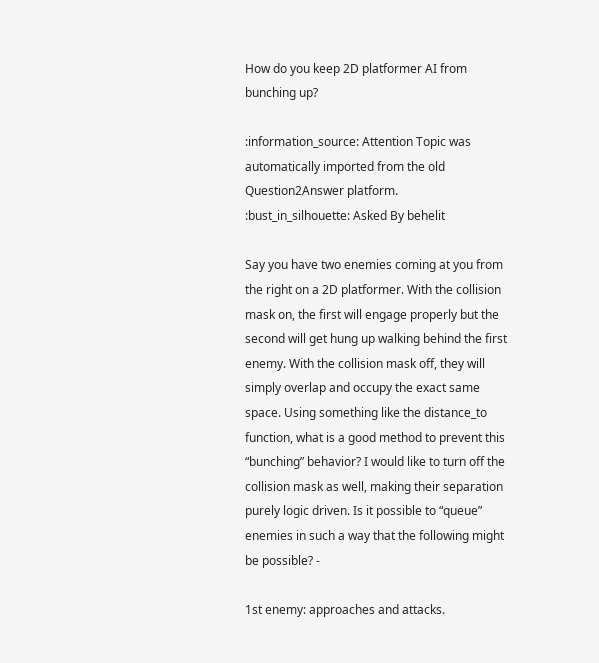How do you keep 2D platformer AI from bunching up?

:information_source: Attention Topic was automatically imported from the old Question2Answer platform.
:bust_in_silhouette: Asked By behelit

Say you have two enemies coming at you from the right on a 2D platformer. With the collision mask on, the first will engage properly but the second will get hung up walking behind the first enemy. With the collision mask off, they will simply overlap and occupy the exact same space. Using something like the distance_to function, what is a good method to prevent this “bunching” behavior? I would like to turn off the collision mask as well, making their separation purely logic driven. Is it possible to “queue” enemies in such a way that the following might be possible? -

1st enemy: approaches and attacks.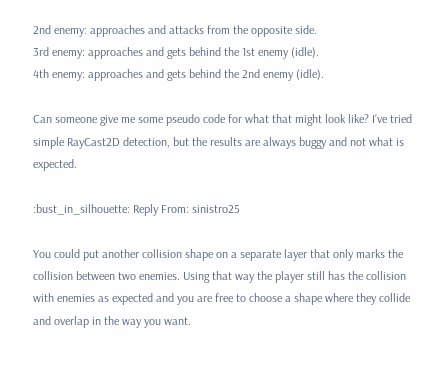2nd enemy: approaches and attacks from the opposite side.
3rd enemy: approaches and gets behind the 1st enemy (idle).
4th enemy: approaches and gets behind the 2nd enemy (idle).

Can someone give me some pseudo code for what that might look like? I’ve tried simple RayCast2D detection, but the results are always buggy and not what is expected.

:bust_in_silhouette: Reply From: sinistro25

You could put another collision shape on a separate layer that only marks the collision between two enemies. Using that way the player still has the collision with enemies as expected and you are free to choose a shape where they collide and overlap in the way you want.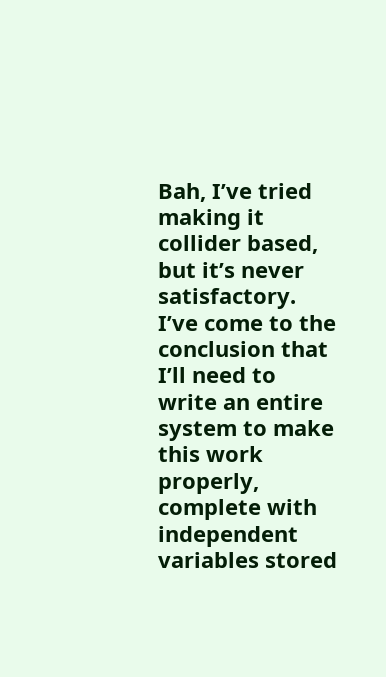Bah, I’ve tried making it collider based, but it’s never satisfactory. I’ve come to the conclusion that I’ll need to write an entire system to make this work properly, complete with independent variables stored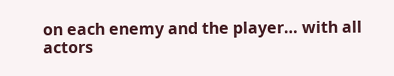on each enemy and the player… with all actors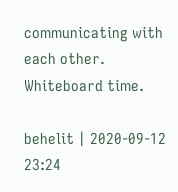communicating with each other. Whiteboard time.

behelit | 2020-09-12 23:24